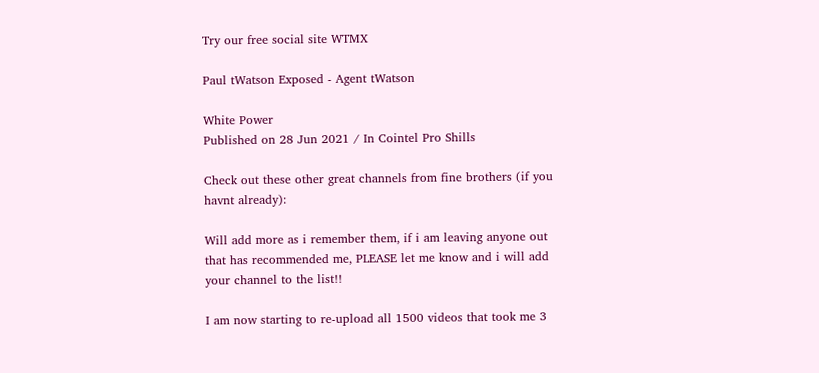Try our free social site WTMX

Paul tWatson Exposed - Agent tWatson

White Power
Published on 28 Jun 2021 / In Cointel Pro Shills

Check out these other great channels from fine brothers (if you havnt already):

Will add more as i remember them, if i am leaving anyone out that has recommended me, PLEASE let me know and i will add your channel to the list!!

I am now starting to re-upload all 1500 videos that took me 3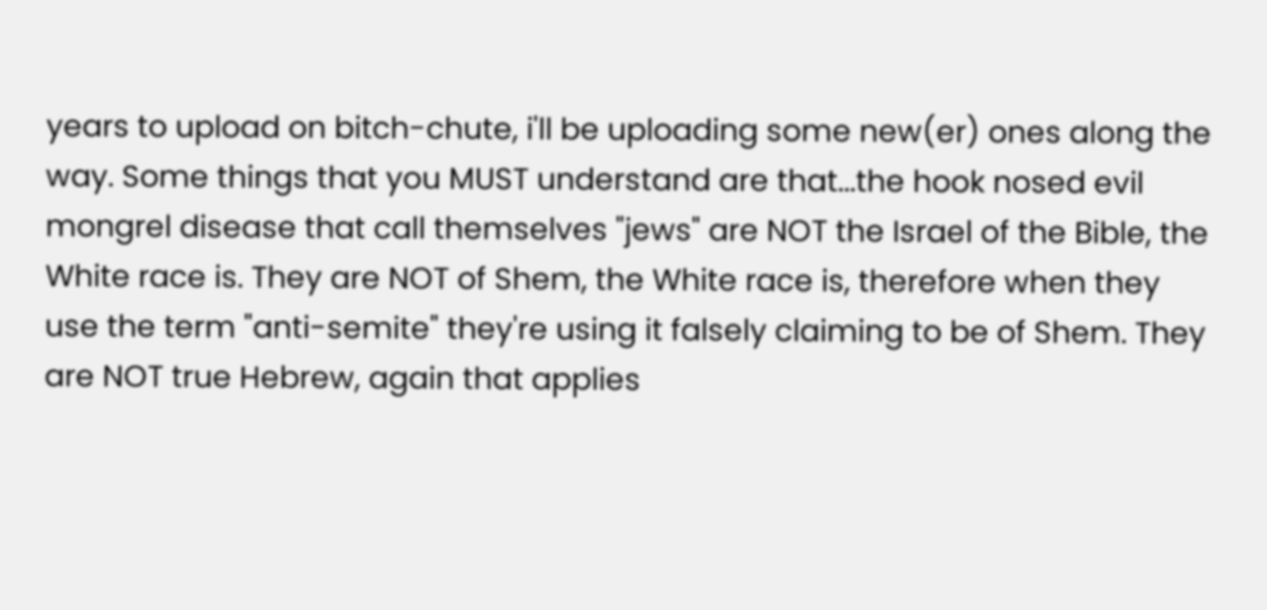years to upload on bitch-chute, i'll be uploading some new(er) ones along the way. Some things that you MUST understand are that...the hook nosed evil mongrel disease that call themselves "jews" are NOT the Israel of the Bible, the White race is. They are NOT of Shem, the White race is, therefore when they use the term "anti-semite" they're using it falsely claiming to be of Shem. They are NOT true Hebrew, again that applies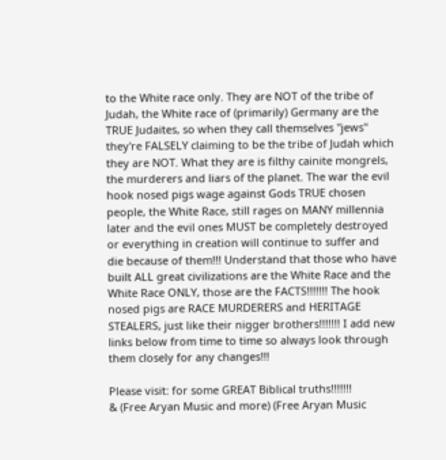to the White race only. They are NOT of the tribe of Judah, the White race of (primarily) Germany are the TRUE Judaites, so when they call themselves "jews" they're FALSELY claiming to be the tribe of Judah which they are NOT. What they are is filthy cainite mongrels, the murderers and liars of the planet. The war the evil hook nosed pigs wage against Gods TRUE chosen people, the White Race, still rages on MANY millennia later and the evil ones MUST be completely destroyed or everything in creation will continue to suffer and die because of them!!! Understand that those who have built ALL great civilizations are the White Race and the White Race ONLY, those are the FACTS!!!!!!! The hook nosed pigs are RACE MURDERERS and HERITAGE STEALERS, just like their nigger brothers!!!!!!! I add new links below from time to time so always look through them closely for any changes!!!

Please visit: for some GREAT Biblical truths!!!!!!!
& (Free Aryan Music and more) (Free Aryan Music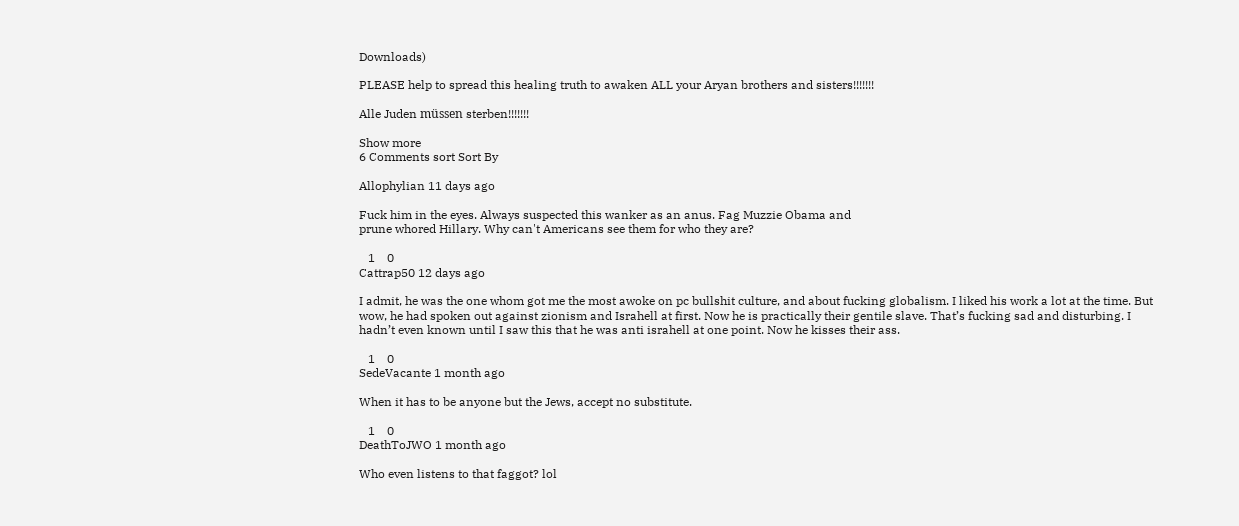Downloads)

PLEASE help to spread this healing truth to awaken ALL your Aryan brothers and sisters!!!!!!!

Alle Juden müssen sterben!!!!!!!

Show more
6 Comments sort Sort By

Allophylian 11 days ago

Fuck him in the eyes. Always suspected this wanker as an anus. Fag Muzzie Obama and
prune whored Hillary. Why can't Americans see them for who they are?

   1    0
Cattrap50 12 days ago

I admit, he was the one whom got me the most awoke on pc bullshit culture, and about fucking globalism. I liked his work a lot at the time. But wow, he had spoken out against zionism and Israhell at first. Now he is practically their gentile slave. That’s fucking sad and disturbing. I hadn’t even known until I saw this that he was anti israhell at one point. Now he kisses their ass.

   1    0
SedeVacante 1 month ago

When it has to be anyone but the Jews, accept no substitute.

   1    0
DeathToJWO 1 month ago

Who even listens to that faggot? lol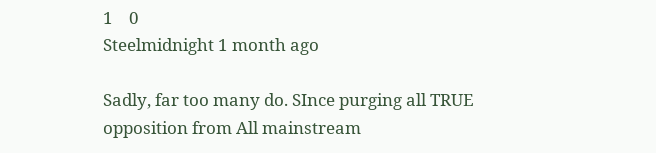1    0
Steelmidnight 1 month ago

Sadly, far too many do. SInce purging all TRUE opposition from All mainstream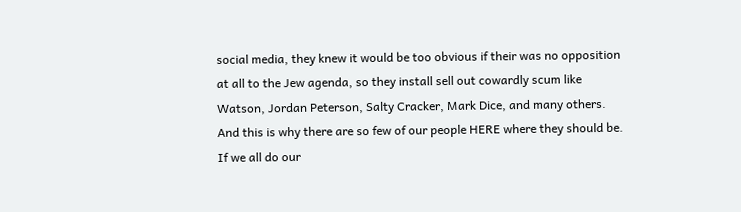social media, they knew it would be too obvious if their was no opposition at all to the Jew agenda, so they install sell out cowardly scum like Watson, Jordan Peterson, Salty Cracker, Mark Dice, and many others. And this is why there are so few of our people HERE where they should be. If we all do our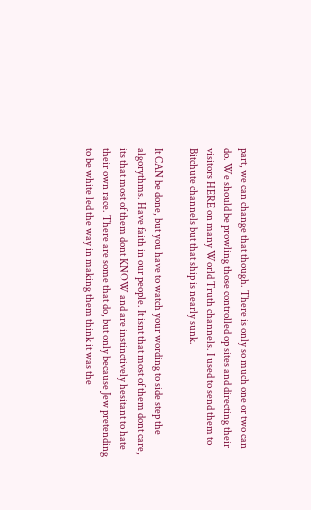part, we can change that though. There is only so much one or two can do. We should be prowling those controlled op sites and directing their visitors HERE on many World Truth channels. I used to send them to Bitchute channels but that ship is nearly sunk.

It CAN be done, but you have to watch your wording to side step the algorythms. Have faith in our people. It isnt that most of them dont care, its that most of them dont KNOW and are instinctively hesitant to hate their own race. There are some that do, but only because Jew pretending to be white led the way in making them think it was the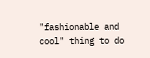"fashionable and cool" thing to do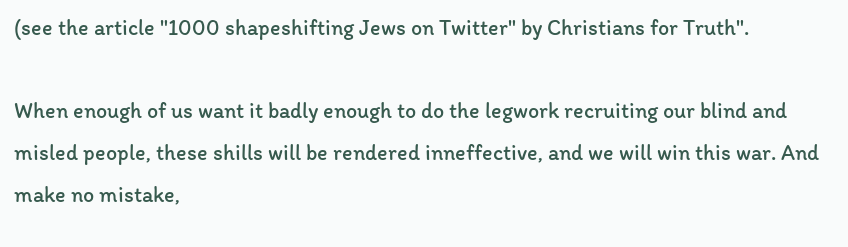(see the article "1000 shapeshifting Jews on Twitter" by Christians for Truth".

When enough of us want it badly enough to do the legwork recruiting our blind and misled people, these shills will be rendered inneffective, and we will win this war. And make no mistake,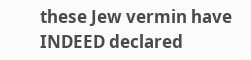these Jew vermin have INDEED declared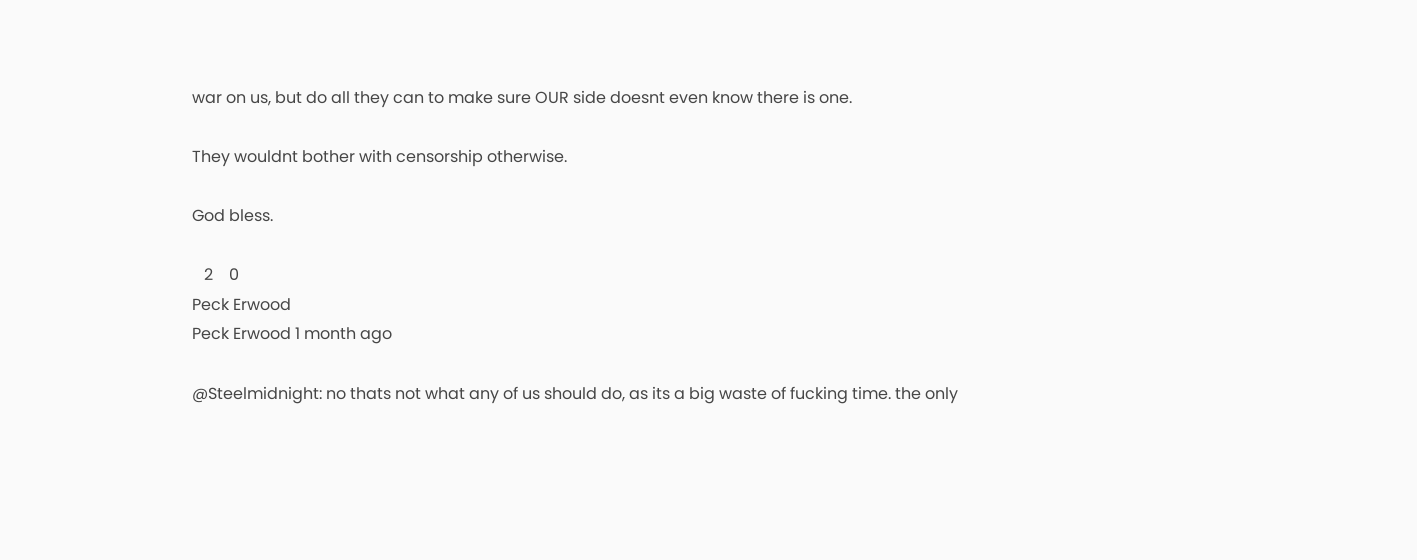war on us, but do all they can to make sure OUR side doesnt even know there is one.

They wouldnt bother with censorship otherwise.

God bless.

   2    0
Peck Erwood
Peck Erwood 1 month ago

@Steelmidnight: no thats not what any of us should do, as its a big waste of fucking time. the only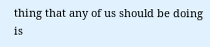thing that any of us should be doing is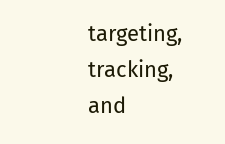targeting, tracking, and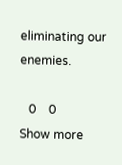eliminating our enemies.

   0    0
Show more